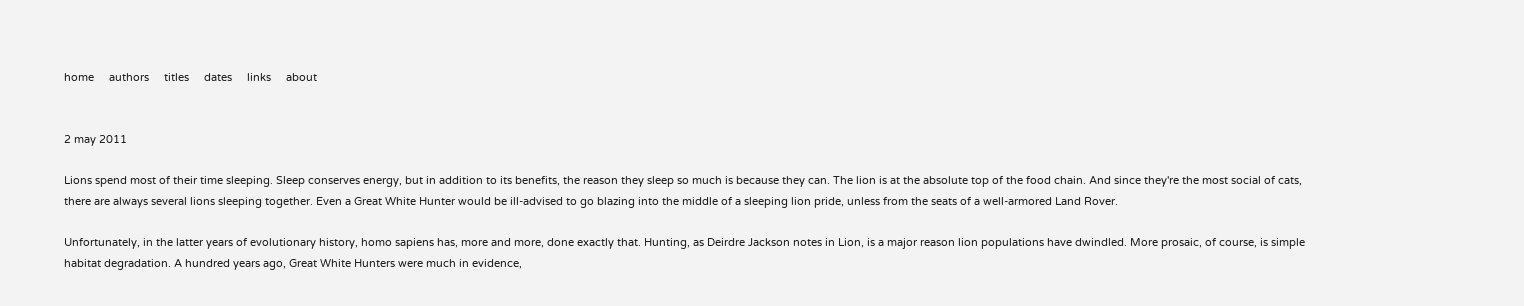home     authors     titles     dates     links     about


2 may 2011

Lions spend most of their time sleeping. Sleep conserves energy, but in addition to its benefits, the reason they sleep so much is because they can. The lion is at the absolute top of the food chain. And since they're the most social of cats, there are always several lions sleeping together. Even a Great White Hunter would be ill-advised to go blazing into the middle of a sleeping lion pride, unless from the seats of a well-armored Land Rover.

Unfortunately, in the latter years of evolutionary history, homo sapiens has, more and more, done exactly that. Hunting, as Deirdre Jackson notes in Lion, is a major reason lion populations have dwindled. More prosaic, of course, is simple habitat degradation. A hundred years ago, Great White Hunters were much in evidence,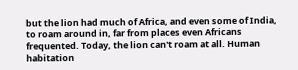but the lion had much of Africa, and even some of India, to roam around in, far from places even Africans frequented. Today, the lion can't roam at all. Human habitation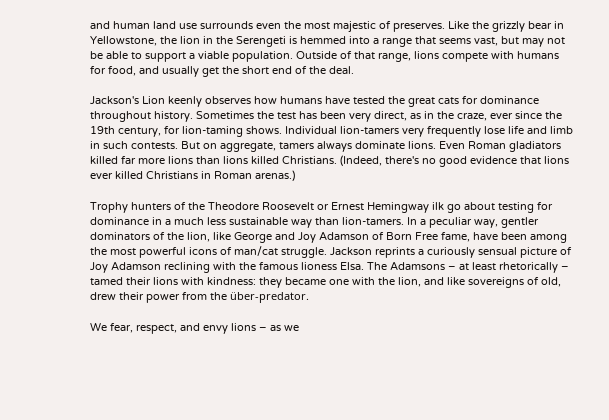and human land use surrounds even the most majestic of preserves. Like the grizzly bear in Yellowstone, the lion in the Serengeti is hemmed into a range that seems vast, but may not be able to support a viable population. Outside of that range, lions compete with humans for food, and usually get the short end of the deal.

Jackson's Lion keenly observes how humans have tested the great cats for dominance throughout history. Sometimes the test has been very direct, as in the craze, ever since the 19th century, for lion-taming shows. Individual lion-tamers very frequently lose life and limb in such contests. But on aggregate, tamers always dominate lions. Even Roman gladiators killed far more lions than lions killed Christians. (Indeed, there's no good evidence that lions ever killed Christians in Roman arenas.)

Trophy hunters of the Theodore Roosevelt or Ernest Hemingway ilk go about testing for dominance in a much less sustainable way than lion-tamers. In a peculiar way, gentler dominators of the lion, like George and Joy Adamson of Born Free fame, have been among the most powerful icons of man/cat struggle. Jackson reprints a curiously sensual picture of Joy Adamson reclining with the famous lioness Elsa. The Adamsons – at least rhetorically – tamed their lions with kindness: they became one with the lion, and like sovereigns of old, drew their power from the über-predator.

We fear, respect, and envy lions – as we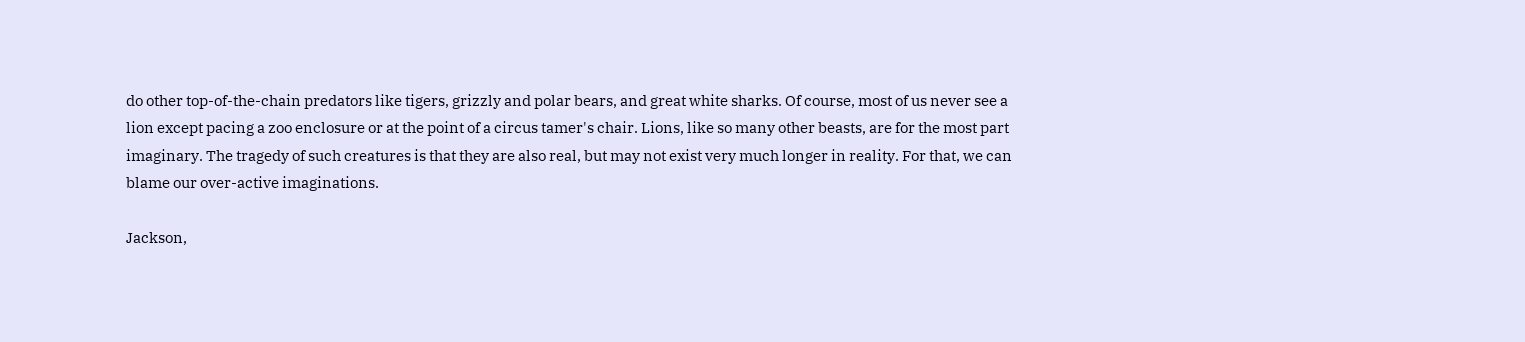do other top-of-the-chain predators like tigers, grizzly and polar bears, and great white sharks. Of course, most of us never see a lion except pacing a zoo enclosure or at the point of a circus tamer's chair. Lions, like so many other beasts, are for the most part imaginary. The tragedy of such creatures is that they are also real, but may not exist very much longer in reality. For that, we can blame our over-active imaginations.

Jackson,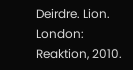Deirdre. Lion. London: Reaktion, 2010.